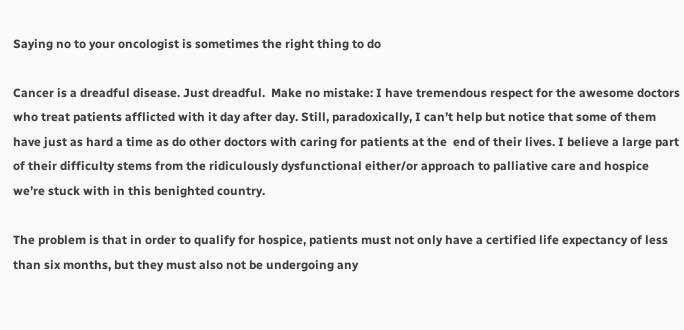Saying no to your oncologist is sometimes the right thing to do

Cancer is a dreadful disease. Just dreadful.  Make no mistake: I have tremendous respect for the awesome doctors who treat patients afflicted with it day after day. Still, paradoxically, I can’t help but notice that some of them have just as hard a time as do other doctors with caring for patients at the  end of their lives. I believe a large part of their difficulty stems from the ridiculously dysfunctional either/or approach to palliative care and hospice we’re stuck with in this benighted country.

The problem is that in order to qualify for hospice, patients must not only have a certified life expectancy of less than six months, but they must also not be undergoing any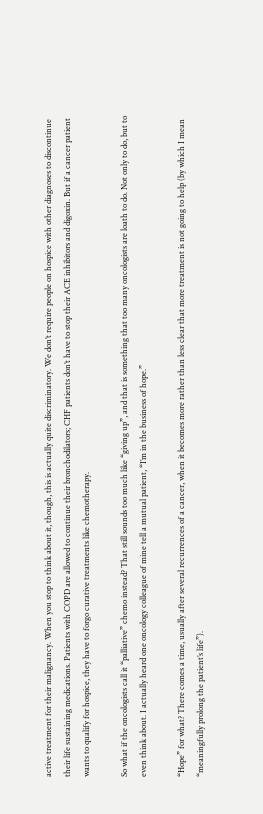active treatment for their malignancy. When you stop to think about it, though, this is actually quite discriminatory. We don’t require people on hospice with other diagnoses to discontinue their life sustaining medications. Patients with COPD are allowed to continue their bronchodilators; CHF patients don’t have to stop their ACE inhibitors and digoxin. But if a cancer patient wants to qualify for hospice, they have to forgo curative treatments like chemotherapy.

So what if the oncologists call it “palliative” chemo instead? That still sounds too much like “giving up”, and that is something that too many oncologists are loath to do. Not only to do, but to even think about. I actually heard one oncology colleague of mine tell a mutual patient, “I’m in the business of hope.”

“Hope” for what? There comes a time, usually after several recurrences of a cancer, when it becomes more rather than less clear that more treatment is not going to help (by which I mean “meaningfully prolong the patient’s life”).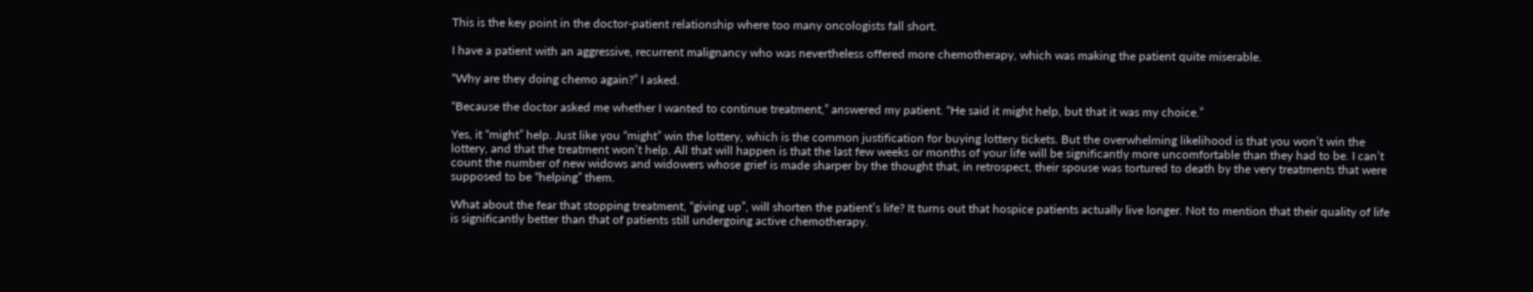This is the key point in the doctor-patient relationship where too many oncologists fall short.

I have a patient with an aggressive, recurrent malignancy who was nevertheless offered more chemotherapy, which was making the patient quite miserable.

“Why are they doing chemo again?” I asked.

“Because the doctor asked me whether I wanted to continue treatment,” answered my patient. “He said it might help, but that it was my choice.”

Yes, it “might” help. Just like you “might” win the lottery, which is the common justification for buying lottery tickets. But the overwhelming likelihood is that you won’t win the lottery, and that the treatment won’t help. All that will happen is that the last few weeks or months of your life will be significantly more uncomfortable than they had to be. I can’t count the number of new widows and widowers whose grief is made sharper by the thought that, in retrospect, their spouse was tortured to death by the very treatments that were supposed to be “helping” them.

What about the fear that stopping treatment, “giving up”, will shorten the patient’s life? It turns out that hospice patients actually live longer. Not to mention that their quality of life is significantly better than that of patients still undergoing active chemotherapy.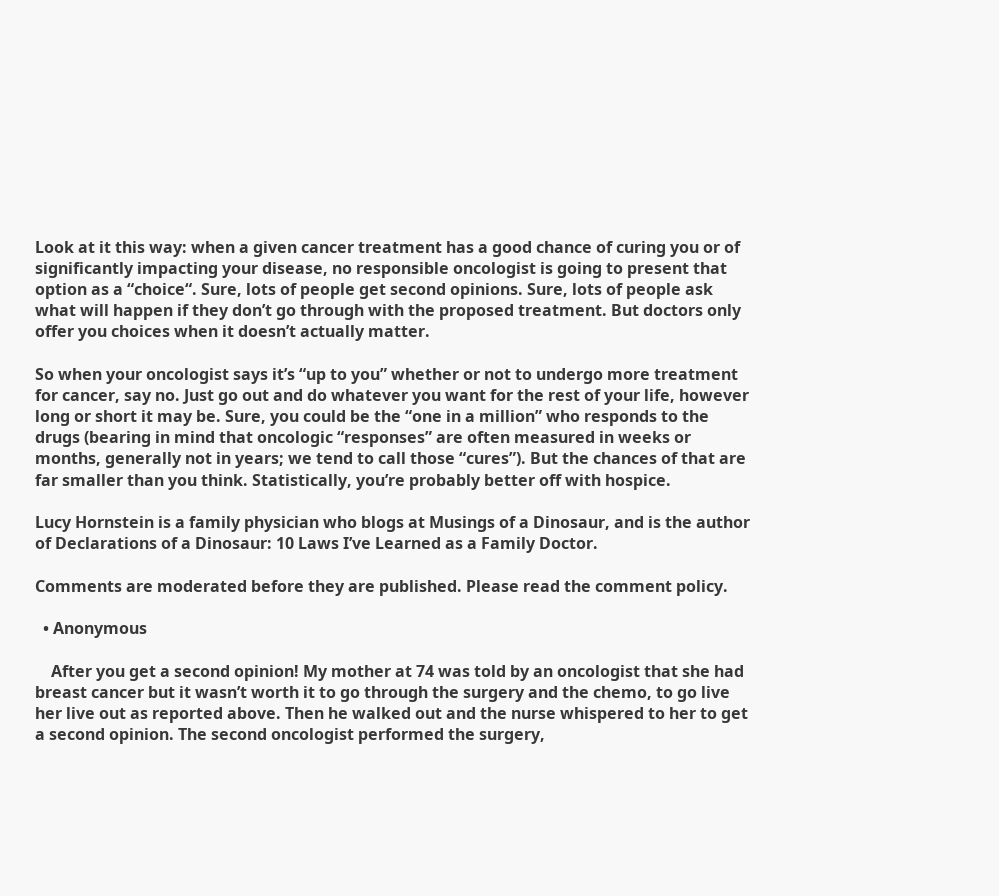Look at it this way: when a given cancer treatment has a good chance of curing you or of significantly impacting your disease, no responsible oncologist is going to present that option as a “choice“. Sure, lots of people get second opinions. Sure, lots of people ask what will happen if they don’t go through with the proposed treatment. But doctors only offer you choices when it doesn’t actually matter.

So when your oncologist says it’s “up to you” whether or not to undergo more treatment for cancer, say no. Just go out and do whatever you want for the rest of your life, however long or short it may be. Sure, you could be the “one in a million” who responds to the drugs (bearing in mind that oncologic “responses” are often measured in weeks or months, generally not in years; we tend to call those “cures”). But the chances of that are far smaller than you think. Statistically, you’re probably better off with hospice.

Lucy Hornstein is a family physician who blogs at Musings of a Dinosaur, and is the author of Declarations of a Dinosaur: 10 Laws I’ve Learned as a Family Doctor.

Comments are moderated before they are published. Please read the comment policy.

  • Anonymous

    After you get a second opinion! My mother at 74 was told by an oncologist that she had breast cancer but it wasn’t worth it to go through the surgery and the chemo, to go live her live out as reported above. Then he walked out and the nurse whispered to her to get a second opinion. The second oncologist performed the surgery,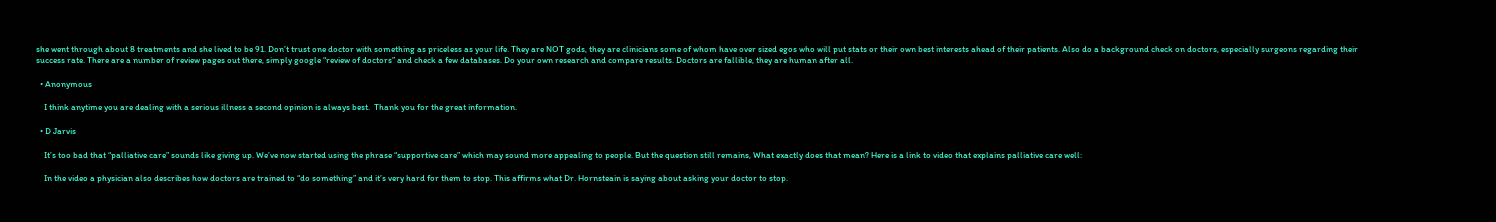she went through about 8 treatments and she lived to be 91. Don’t trust one doctor with something as priceless as your life. They are NOT gods, they are clinicians some of whom have over sized egos who will put stats or their own best interests ahead of their patients. Also do a background check on doctors, especially surgeons regarding their success rate. There are a number of review pages out there, simply google “review of doctors” and check a few databases. Do your own research and compare results. Doctors are fallible, they are human after all.

  • Anonymous

    I think anytime you are dealing with a serious illness a second opinion is always best.  Thank you for the great information.

  • D Jarvis

    It’s too bad that “palliative care” sounds like giving up. We’ve now started using the phrase “supportive care” which may sound more appealing to people. But the question still remains, What exactly does that mean? Here is a link to video that explains palliative care well:

    In the video a physician also describes how doctors are trained to “do something” and it’s very hard for them to stop. This affirms what Dr. Hornsteain is saying about asking your doctor to stop.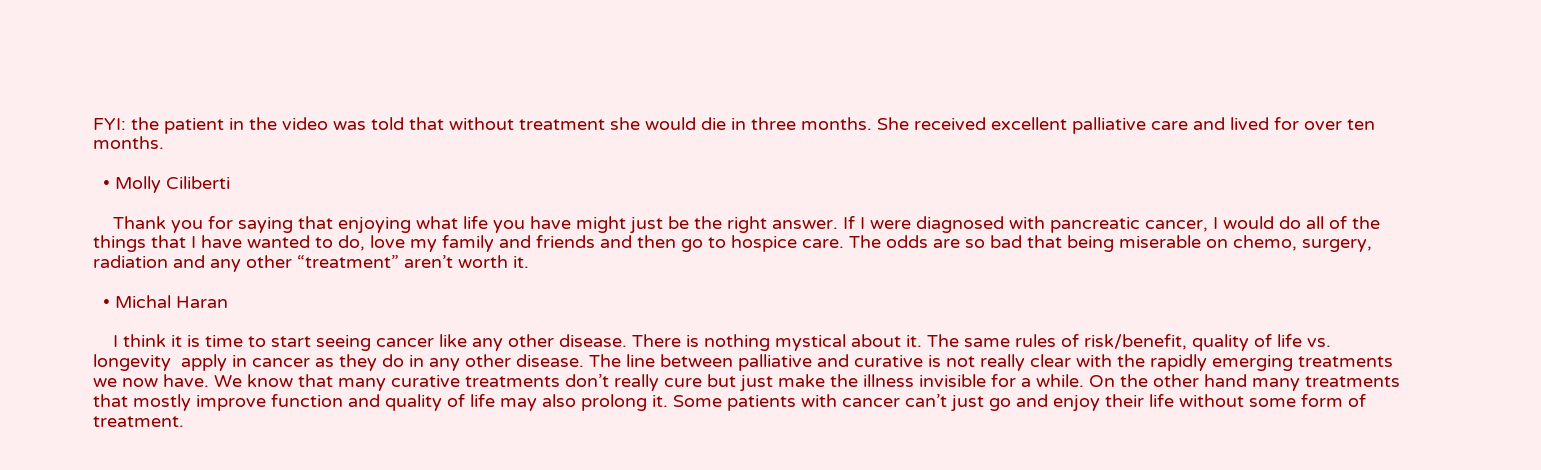FYI: the patient in the video was told that without treatment she would die in three months. She received excellent palliative care and lived for over ten months.

  • Molly Ciliberti

    Thank you for saying that enjoying what life you have might just be the right answer. If I were diagnosed with pancreatic cancer, I would do all of the things that I have wanted to do, love my family and friends and then go to hospice care. The odds are so bad that being miserable on chemo, surgery, radiation and any other “treatment” aren’t worth it.

  • Michal Haran

    I think it is time to start seeing cancer like any other disease. There is nothing mystical about it. The same rules of risk/benefit, quality of life vs. longevity  apply in cancer as they do in any other disease. The line between palliative and curative is not really clear with the rapidly emerging treatments we now have. We know that many curative treatments don’t really cure but just make the illness invisible for a while. On the other hand many treatments that mostly improve function and quality of life may also prolong it. Some patients with cancer can’t just go and enjoy their life without some form of treatment.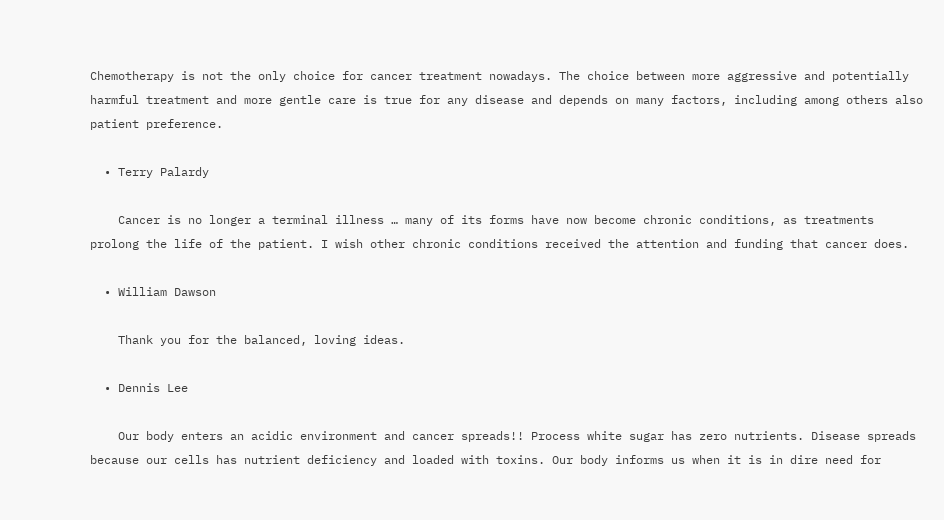Chemotherapy is not the only choice for cancer treatment nowadays. The choice between more aggressive and potentially harmful treatment and more gentle care is true for any disease and depends on many factors, including among others also patient preference.

  • Terry Palardy

    Cancer is no longer a terminal illness … many of its forms have now become chronic conditions, as treatments prolong the life of the patient. I wish other chronic conditions received the attention and funding that cancer does.

  • William Dawson

    Thank you for the balanced, loving ideas.

  • Dennis Lee

    Our body enters an acidic environment and cancer spreads!! Process white sugar has zero nutrients. Disease spreads because our cells has nutrient deficiency and loaded with toxins. Our body informs us when it is in dire need for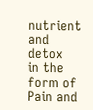nutrient and detox  in the form of Pain and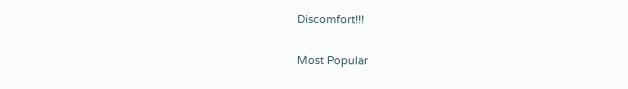Discomfort!!!

Most Popular